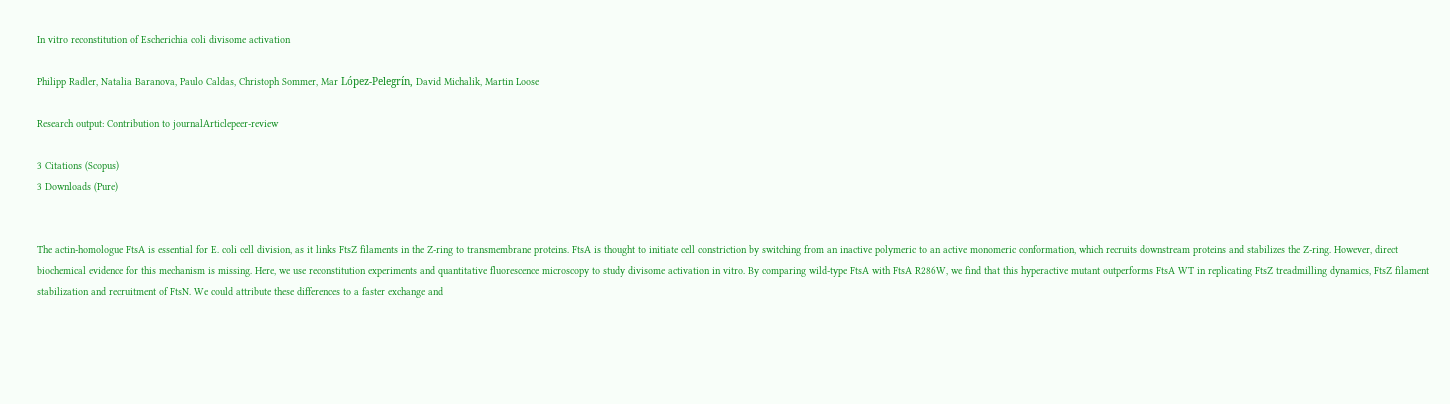In vitro reconstitution of Escherichia coli divisome activation

Philipp Radler, Natalia Baranova, Paulo Caldas, Christoph Sommer, Mar López-Pelegrín, David Michalik, Martin Loose

Research output: Contribution to journalArticlepeer-review

3 Citations (Scopus)
3 Downloads (Pure)


The actin-homologue FtsA is essential for E. coli cell division, as it links FtsZ filaments in the Z-ring to transmembrane proteins. FtsA is thought to initiate cell constriction by switching from an inactive polymeric to an active monomeric conformation, which recruits downstream proteins and stabilizes the Z-ring. However, direct biochemical evidence for this mechanism is missing. Here, we use reconstitution experiments and quantitative fluorescence microscopy to study divisome activation in vitro. By comparing wild-type FtsA with FtsA R286W, we find that this hyperactive mutant outperforms FtsA WT in replicating FtsZ treadmilling dynamics, FtsZ filament stabilization and recruitment of FtsN. We could attribute these differences to a faster exchange and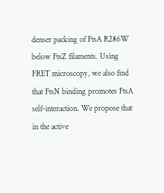denser packing of FtsA R286W below FtsZ filaments. Using FRET microscopy, we also find that FtsN binding promotes FtsA self-interaction. We propose that in the active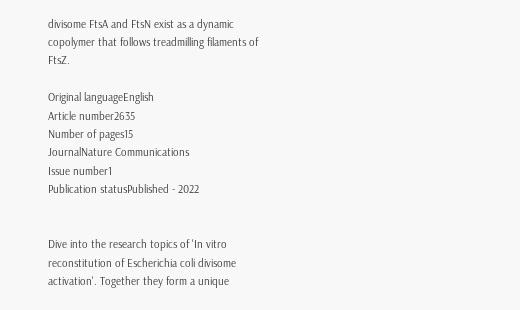divisome FtsA and FtsN exist as a dynamic copolymer that follows treadmilling filaments of FtsZ.

Original languageEnglish
Article number2635
Number of pages15
JournalNature Communications
Issue number1
Publication statusPublished - 2022


Dive into the research topics of 'In vitro reconstitution of Escherichia coli divisome activation'. Together they form a unique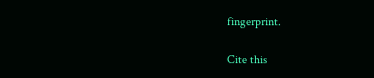fingerprint.

Cite this